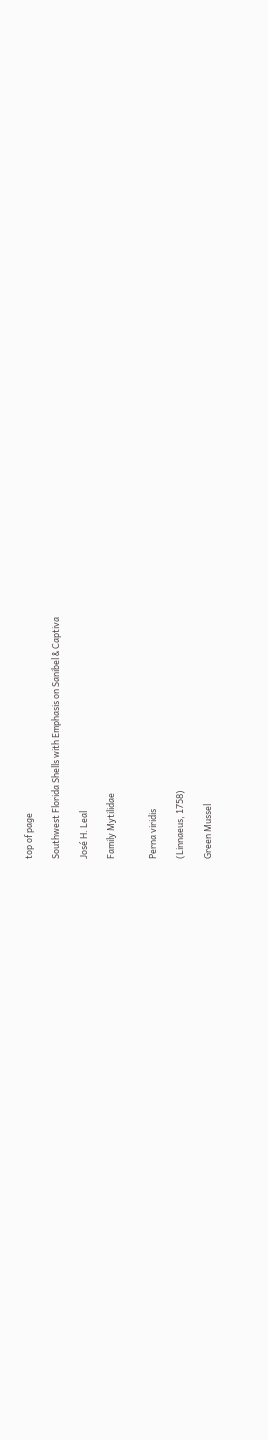top of page

Southwest Florida Shells with Emphasis on Sanibel & Captiva

José H. Leal

Family Mytilidae


Perna viridis

(Linnaeus, 1758)

Green Mussel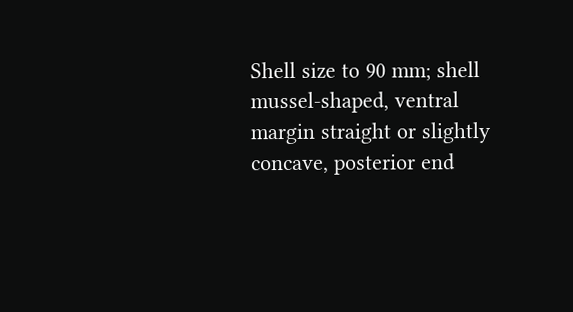Shell size to 90 mm; shell mussel-shaped, ventral margin straight or slightly concave, posterior end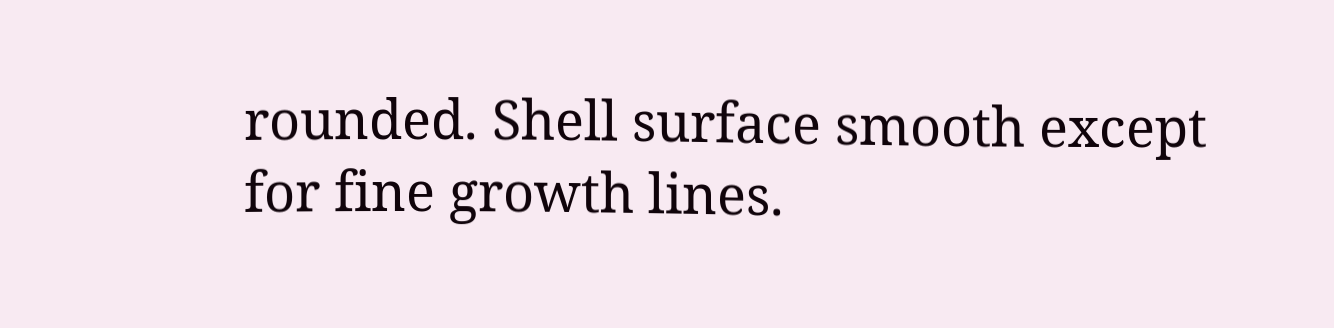rounded. Shell surface smooth except for fine growth lines.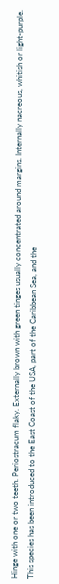Hinge with one or two teeth. Periostracum flaky. Externally brown with green tinges usually concentrated around margins. Internally nacreous, whitish or light-purple. This species has been introduced to the East Coast of the USA, part of the Caribbean Sea, and the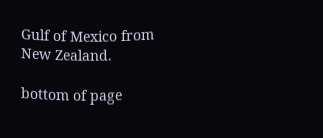Gulf of Mexico from New Zealand.

bottom of page